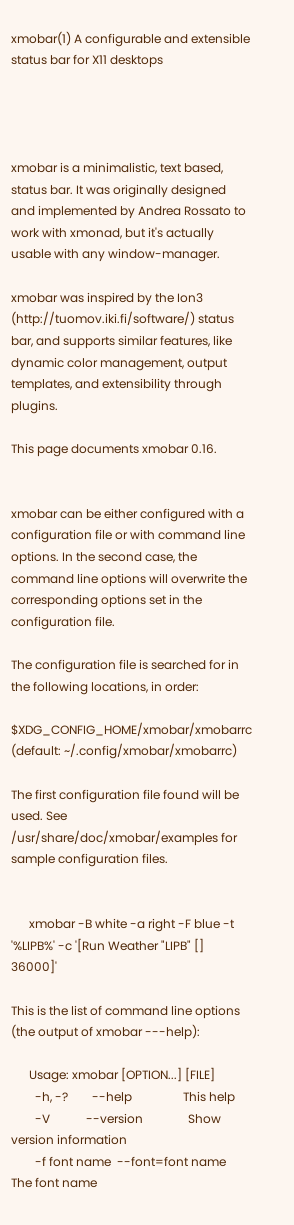xmobar(1) A configurable and extensible status bar for X11 desktops




xmobar is a minimalistic, text based, status bar. It was originally designed and implemented by Andrea Rossato to work with xmonad, but it's actually usable with any window-manager.

xmobar was inspired by the Ion3 (http://tuomov.iki.fi/software/) status bar, and supports similar features, like dynamic color management, output templates, and extensibility through plugins.

This page documents xmobar 0.16.


xmobar can be either configured with a configuration file or with command line options. In the second case, the command line options will overwrite the corresponding options set in the configuration file.

The configuration file is searched for in the following locations, in order:

$XDG_CONFIG_HOME/xmobar/xmobarrc (default: ~/.config/xmobar/xmobarrc)

The first configuration file found will be used. See /usr/share/doc/xmobar/examples for sample configuration files.


      xmobar -B white -a right -F blue -t '%LIPB%' -c '[Run Weather "LIPB" [] 36000]'

This is the list of command line options (the output of xmobar ---help):

      Usage: xmobar [OPTION...] [FILE]
        -h, -?        --help                 This help
        -V            --version               Show version information
        -f font name  --font=font name        The font name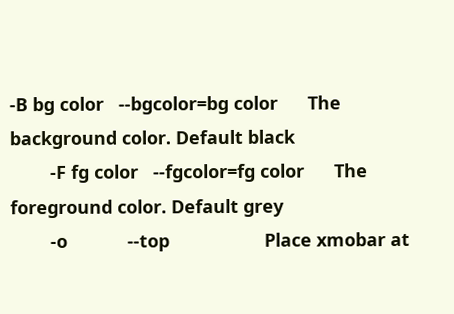-B bg color   --bgcolor=bg color      The background color. Default black
        -F fg color   --fgcolor=fg color      The foreground color. Default grey
        -o            --top                   Place xmobar at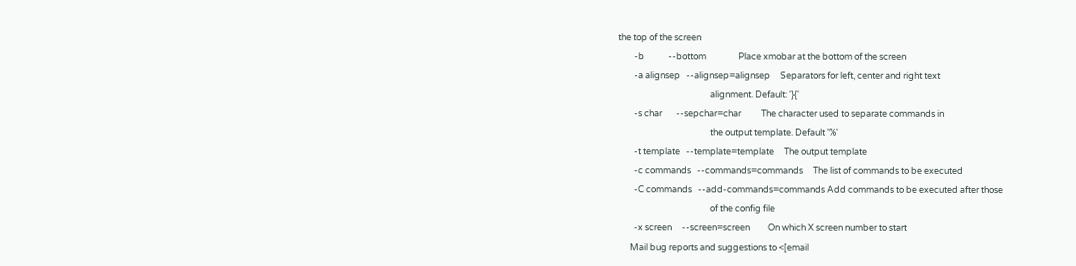the top of the screen
        -b            --bottom                Place xmobar at the bottom of the screen
        -a alignsep   --alignsep=alignsep     Separators for left, center and right text
                                              alignment. Default: '}{'
        -s char       --sepchar=char          The character used to separate commands in
                                              the output template. Default '%'
        -t template   --template=template     The output template
        -c commands   --commands=commands     The list of commands to be executed
        -C commands   --add-commands=commands Add commands to be executed after those
                                              of the config file
        -x screen     --screen=screen         On which X screen number to start
      Mail bug reports and suggestions to <[email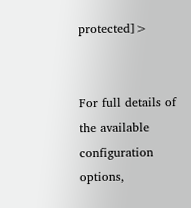protected]>


For full details of the available configuration options,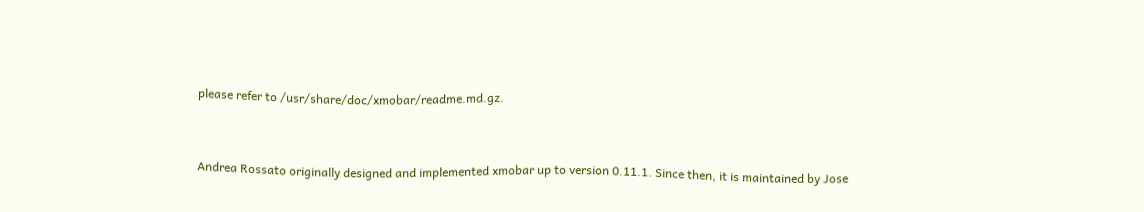please refer to /usr/share/doc/xmobar/readme.md.gz.


Andrea Rossato originally designed and implemented xmobar up to version 0.11.1. Since then, it is maintained by Jose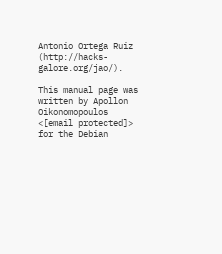Antonio Ortega Ruiz (http://hacks-galore.org/jao/).

This manual page was written by Apollon Oikonomopoulos <[email protected]> for the Debian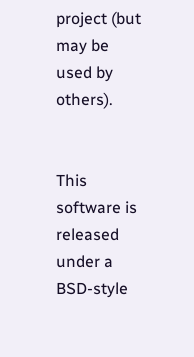project (but may be used by others).


This software is released under a BSD-style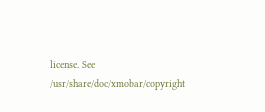license. See /usr/share/doc/xmobar/copyright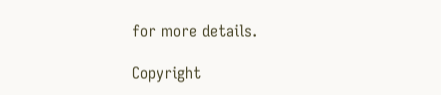for more details.

Copyright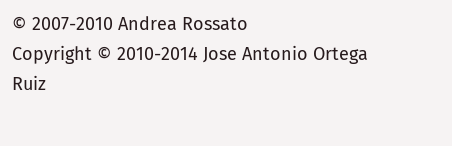© 2007-2010 Andrea Rossato
Copyright © 2010-2014 Jose Antonio Ortega Ruiz